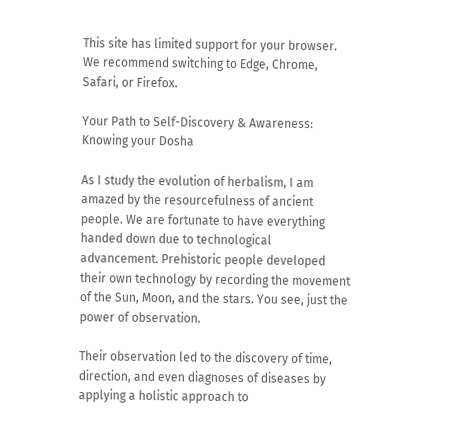This site has limited support for your browser. We recommend switching to Edge, Chrome, Safari, or Firefox.

Your Path to Self-Discovery & Awareness: Knowing your Dosha

As I study the evolution of herbalism, I am amazed by the resourcefulness of ancient people. We are fortunate to have everything handed down due to technological advancement. Prehistoric people developed their own technology by recording the movement of the Sun, Moon, and the stars. You see, just the power of observation.

Their observation led to the discovery of time, direction, and even diagnoses of diseases by applying a holistic approach to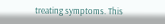treating symptoms. This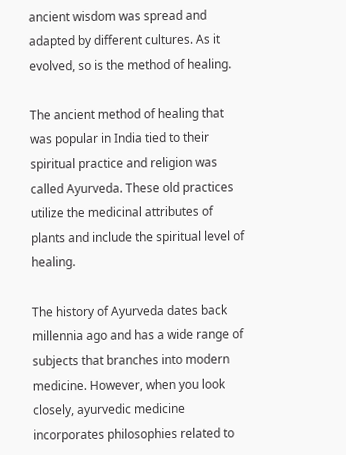ancient wisdom was spread and adapted by different cultures. As it evolved, so is the method of healing.

The ancient method of healing that was popular in India tied to their spiritual practice and religion was called Ayurveda. These old practices utilize the medicinal attributes of plants and include the spiritual level of healing.

The history of Ayurveda dates back millennia ago and has a wide range of subjects that branches into modern medicine. However, when you look closely, ayurvedic medicine incorporates philosophies related to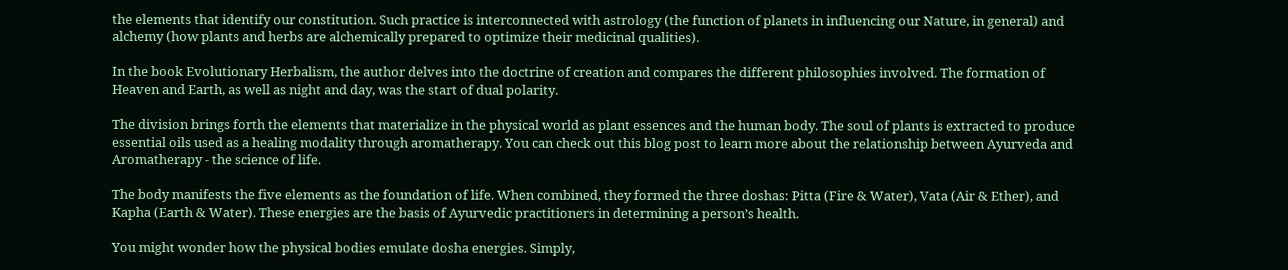the elements that identify our constitution. Such practice is interconnected with astrology (the function of planets in influencing our Nature, in general) and alchemy (how plants and herbs are alchemically prepared to optimize their medicinal qualities).

In the book Evolutionary Herbalism, the author delves into the doctrine of creation and compares the different philosophies involved. The formation of Heaven and Earth, as well as night and day, was the start of dual polarity.

The division brings forth the elements that materialize in the physical world as plant essences and the human body. The soul of plants is extracted to produce essential oils used as a healing modality through aromatherapy. You can check out this blog post to learn more about the relationship between Ayurveda and Aromatherapy - the science of life.

The body manifests the five elements as the foundation of life. When combined, they formed the three doshas: Pitta (Fire & Water), Vata (Air & Ether), and Kapha (Earth & Water). These energies are the basis of Ayurvedic practitioners in determining a person’s health.

You might wonder how the physical bodies emulate dosha energies. Simply,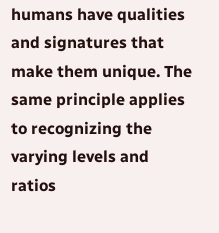humans have qualities and signatures that make them unique. The same principle applies to recognizing the varying levels and ratios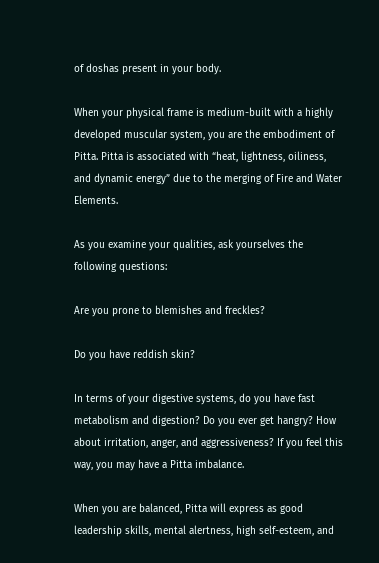of doshas present in your body.

When your physical frame is medium-built with a highly developed muscular system, you are the embodiment of Pitta. Pitta is associated with “heat, lightness, oiliness, and dynamic energy” due to the merging of Fire and Water Elements.

As you examine your qualities, ask yourselves the following questions:

Are you prone to blemishes and freckles?

Do you have reddish skin?

In terms of your digestive systems, do you have fast metabolism and digestion? Do you ever get hangry? How about irritation, anger, and aggressiveness? If you feel this way, you may have a Pitta imbalance.

When you are balanced, Pitta will express as good leadership skills, mental alertness, high self-esteem, and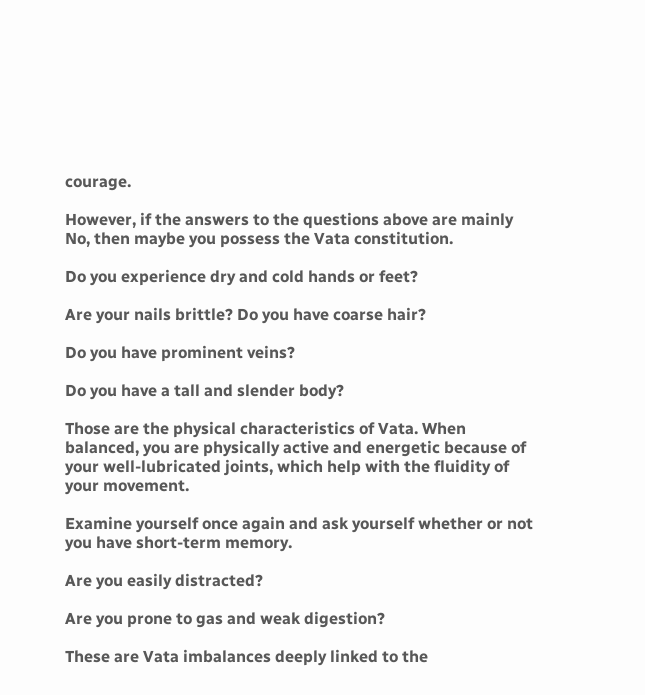courage.

However, if the answers to the questions above are mainly No, then maybe you possess the Vata constitution.

Do you experience dry and cold hands or feet?

Are your nails brittle? Do you have coarse hair?

Do you have prominent veins?

Do you have a tall and slender body?

Those are the physical characteristics of Vata. When balanced, you are physically active and energetic because of your well-lubricated joints, which help with the fluidity of your movement.

Examine yourself once again and ask yourself whether or not you have short-term memory.

Are you easily distracted?

Are you prone to gas and weak digestion?

These are Vata imbalances deeply linked to the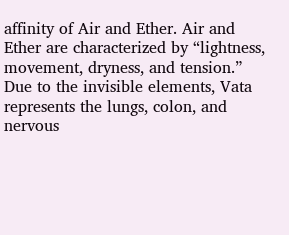affinity of Air and Ether. Air and Ether are characterized by “lightness, movement, dryness, and tension.” Due to the invisible elements, Vata represents the lungs, colon, and nervous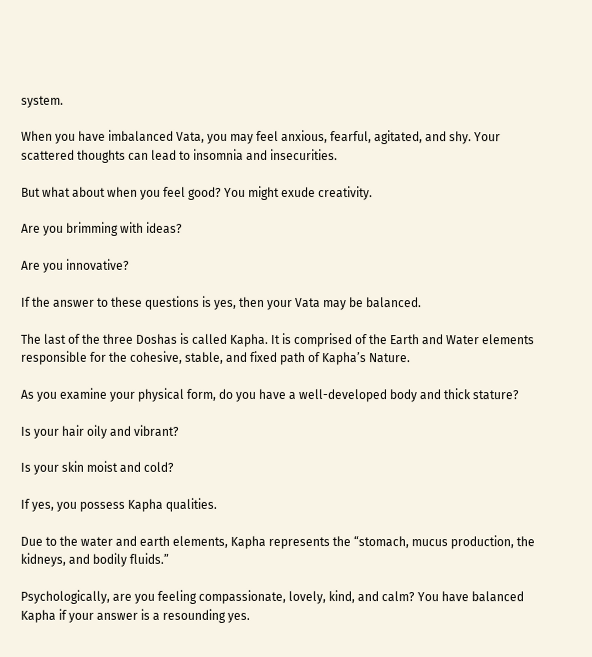system.

When you have imbalanced Vata, you may feel anxious, fearful, agitated, and shy. Your scattered thoughts can lead to insomnia and insecurities.

But what about when you feel good? You might exude creativity.

Are you brimming with ideas?

Are you innovative?

If the answer to these questions is yes, then your Vata may be balanced.

The last of the three Doshas is called Kapha. It is comprised of the Earth and Water elements responsible for the cohesive, stable, and fixed path of Kapha’s Nature.

As you examine your physical form, do you have a well-developed body and thick stature?

Is your hair oily and vibrant?

Is your skin moist and cold?

If yes, you possess Kapha qualities.

Due to the water and earth elements, Kapha represents the “stomach, mucus production, the kidneys, and bodily fluids.”

Psychologically, are you feeling compassionate, lovely, kind, and calm? You have balanced Kapha if your answer is a resounding yes.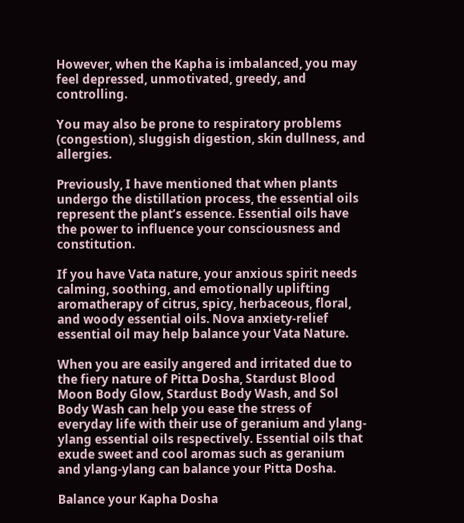However, when the Kapha is imbalanced, you may feel depressed, unmotivated, greedy, and controlling.

You may also be prone to respiratory problems (congestion), sluggish digestion, skin dullness, and allergies.

Previously, I have mentioned that when plants undergo the distillation process, the essential oils represent the plant’s essence. Essential oils have the power to influence your consciousness and constitution.

If you have Vata nature, your anxious spirit needs calming, soothing, and emotionally uplifting aromatherapy of citrus, spicy, herbaceous, floral, and woody essential oils. Nova anxiety-relief essential oil may help balance your Vata Nature.

When you are easily angered and irritated due to the fiery nature of Pitta Dosha, Stardust Blood Moon Body Glow, Stardust Body Wash, and Sol Body Wash can help you ease the stress of everyday life with their use of geranium and ylang-ylang essential oils respectively. Essential oils that exude sweet and cool aromas such as geranium and ylang-ylang can balance your Pitta Dosha.

Balance your Kapha Dosha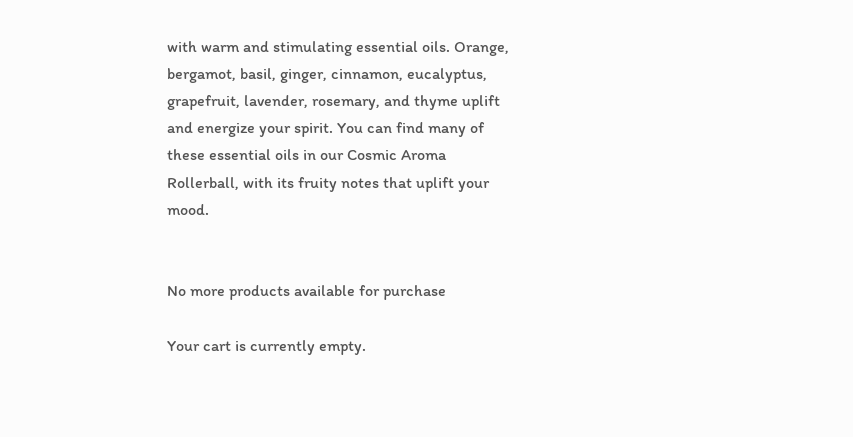with warm and stimulating essential oils. Orange, bergamot, basil, ginger, cinnamon, eucalyptus, grapefruit, lavender, rosemary, and thyme uplift and energize your spirit. You can find many of these essential oils in our Cosmic Aroma Rollerball, with its fruity notes that uplift your mood.


No more products available for purchase

Your cart is currently empty.